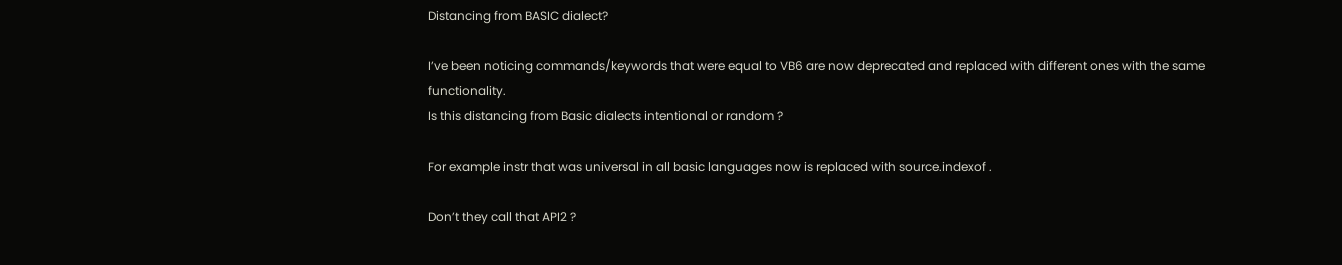Distancing from BASIC dialect?

I’ve been noticing commands/keywords that were equal to VB6 are now deprecated and replaced with different ones with the same functionality.
Is this distancing from Basic dialects intentional or random ?

For example instr that was universal in all basic languages now is replaced with source.indexof .

Don’t they call that API2 ?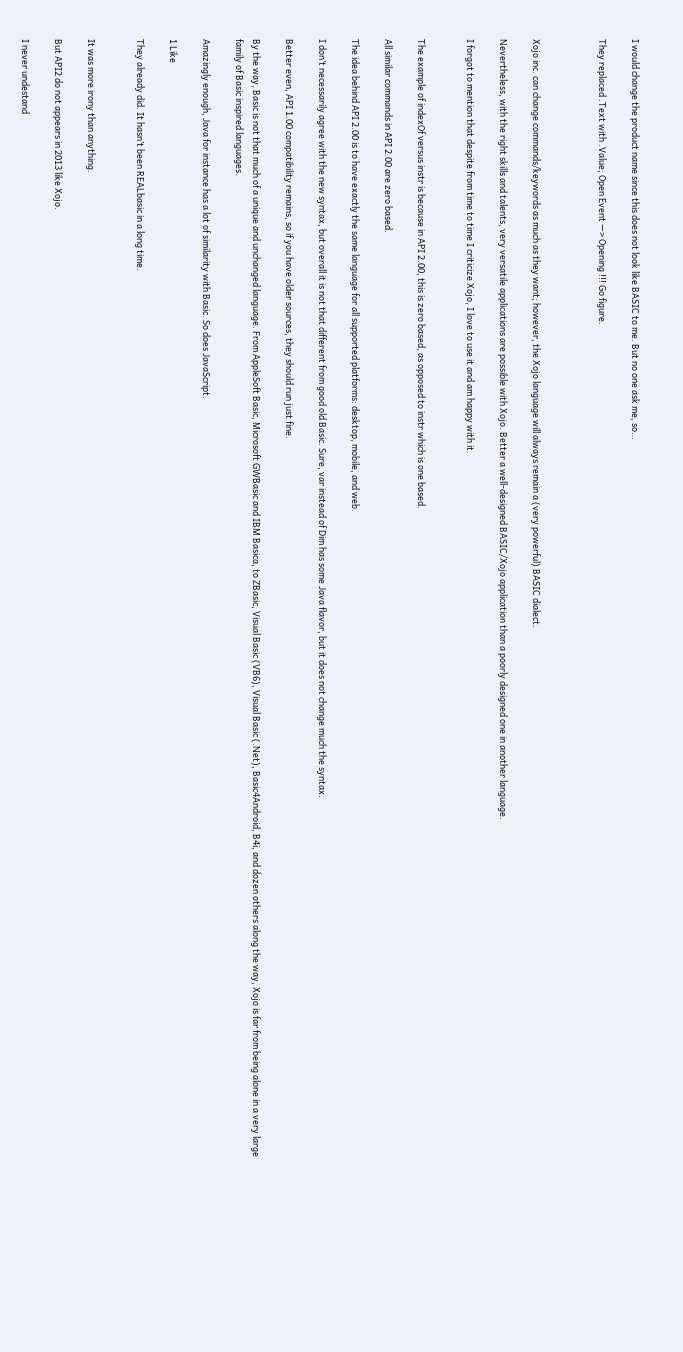I would change the product name since this does not look like BASIC to me. But no one ask me, so…

They replaced .Text with .Value; Open Event —> Opening !!! Go figure.



Xojo inc. can change commands/keywords as much as they want; however, the Xojo language will always remain a (very powerful) BASIC dialect.

Nevertheless, with the right skills and talents, very versatile applications are possible with Xojo. Better a well-designed BASIC/Xojo application than a poorly designed one in another language.

I forgot to mention that despite from time to time I criticize Xojo, I love to use it and am happy with it.


The example of indexOf versus instr is because in API 2.00, this is zero based, as opposed to instr which is one based.

All similar commands in API 2.00 are zero based.

The idea behind API 2.00 is to have exactly the same language for all supported platforms: desktop, mobile, and web.

I don’t necessarily agree with the new syntax, but overall it is not that different from good old Basic. Sure, var instead of Dim has some Java flavor, but it does not change much the syntax.

Better even, API 1.00 compatibility remains, so if you have older sources, they should run just fine.

By the way, Basic is not that much of a unique and unchanged language. From AppleSoft Basic, Microsoft GWBasic and IBM Basica, to ZBasic, Visual Basic (VB6), Visual Basic (.Net), Basic4Android, B4i, and dozen others along the way, Xojo is far from being alone in a very large family of Basic inspired languages.

Amazingly enough, Java for instance has a lot of similarity with Basic. So does JavaScript.

1 Like

They already did. It hasn’t been REALbasic in a long time.


It was more irony than anything.

But API2 do not appears in 2013 like Xojo.

I never undestand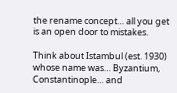the rename concept… all you get is an open door to mistakes.

Think about Istambul (est. 1930) whose name was… Byzantium, Constantinople… and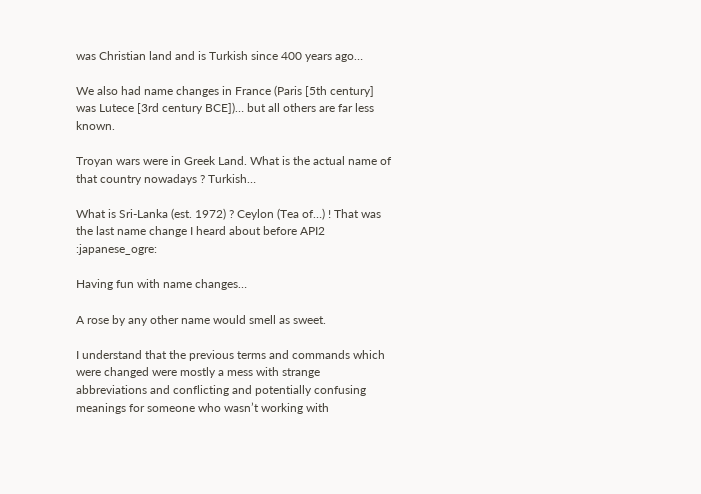was Christian land and is Turkish since 400 years ago…

We also had name changes in France (Paris [5th century] was Lutece [3rd century BCE])… but all others are far less known.

Troyan wars were in Greek Land. What is the actual name of that country nowadays ? Turkish…

What is Sri-Lanka (est. 1972) ? Ceylon (Tea of…) ! That was the last name change I heard about before API2 :japanese_ogre:

Having fun with name changes…

A rose by any other name would smell as sweet.

I understand that the previous terms and commands which were changed were mostly a mess with strange abbreviations and conflicting and potentially confusing meanings for someone who wasn’t working with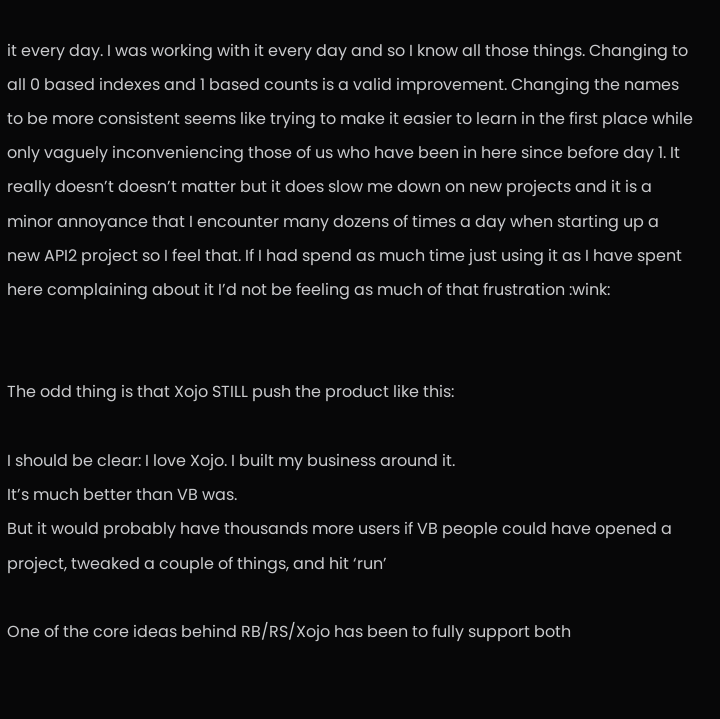it every day. I was working with it every day and so I know all those things. Changing to all 0 based indexes and 1 based counts is a valid improvement. Changing the names to be more consistent seems like trying to make it easier to learn in the first place while only vaguely inconveniencing those of us who have been in here since before day 1. It really doesn’t doesn’t matter but it does slow me down on new projects and it is a minor annoyance that I encounter many dozens of times a day when starting up a new API2 project so I feel that. If I had spend as much time just using it as I have spent here complaining about it I’d not be feeling as much of that frustration :wink:


The odd thing is that Xojo STILL push the product like this:

I should be clear: I love Xojo. I built my business around it.
It’s much better than VB was.
But it would probably have thousands more users if VB people could have opened a project, tweaked a couple of things, and hit ‘run’

One of the core ideas behind RB/RS/Xojo has been to fully support both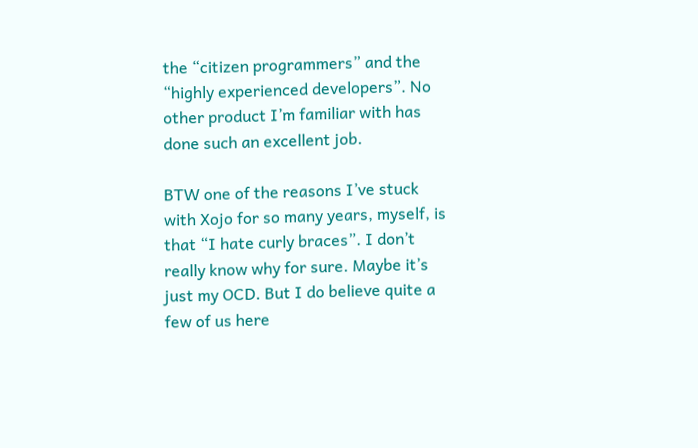the “citizen programmers” and the “highly experienced developers”. No other product I’m familiar with has done such an excellent job.

BTW one of the reasons I’ve stuck with Xojo for so many years, myself, is that “I hate curly braces”. I don’t really know why for sure. Maybe it’s just my OCD. But I do believe quite a few of us here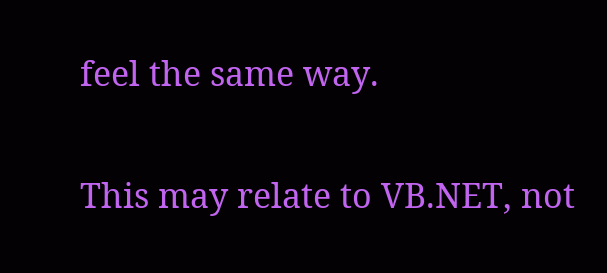feel the same way.


This may relate to VB.NET, not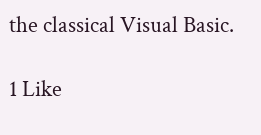the classical Visual Basic.

1 Like